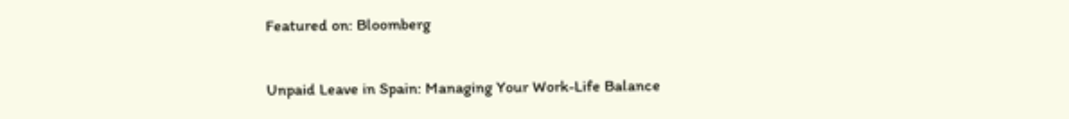Featured on: Bloomberg

Unpaid Leave in Spain: Managing Your Work-Life Balance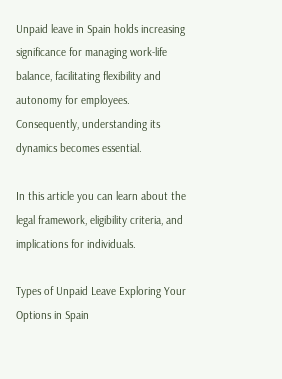Unpaid leave in Spain holds increasing significance for managing work-life balance, facilitating flexibility and autonomy for employees. Consequently, understanding its dynamics becomes essential.

In this article you can learn about the legal framework, eligibility criteria, and implications for individuals.

Types of Unpaid Leave Exploring Your Options in Spain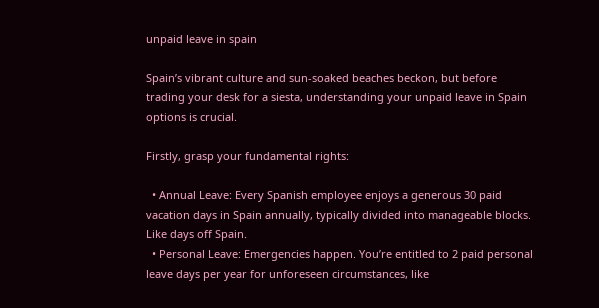unpaid leave in spain

Spain’s vibrant culture and sun-soaked beaches beckon, but before trading your desk for a siesta, understanding your unpaid leave in Spain options is crucial.

Firstly, grasp your fundamental rights:

  • Annual Leave: Every Spanish employee enjoys a generous 30 paid vacation days in Spain annually, typically divided into manageable blocks. Like days off Spain.
  • Personal Leave: Emergencies happen. You’re entitled to 2 paid personal leave days per year for unforeseen circumstances, like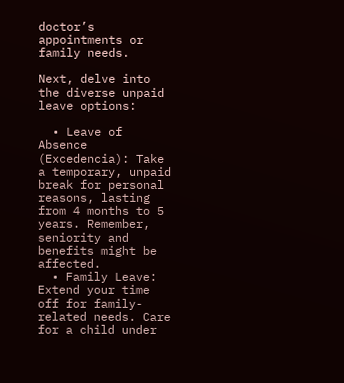doctor’s appointments or family needs.

Next, delve into the diverse unpaid leave options:

  • Leave of Absence (Excedencia): Take a temporary, unpaid break for personal reasons, lasting from 4 months to 5 years. Remember, seniority and benefits might be affected.
  • Family Leave: Extend your time off for family-related needs. Care for a child under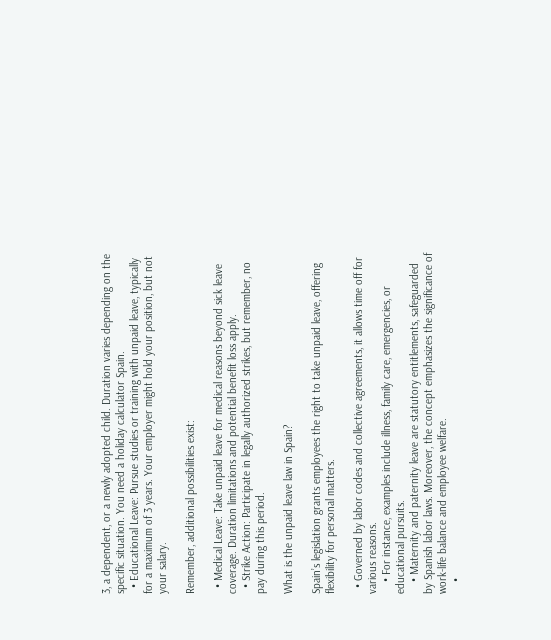3, a dependent, or a newly adopted child. Duration varies depending on the specific situation. You need a holiday calculator Spain.
  • Educational Leave: Pursue studies or training with unpaid leave, typically for a maximum of 3 years. Your employer might hold your position, but not your salary.

Remember, additional possibilities exist:

  • Medical Leave: Take unpaid leave for medical reasons beyond sick leave coverage. Duration limitations and potential benefit loss apply.
  • Strike Action: Participate in legally authorized strikes, but remember, no pay during this period.

What is the unpaid leave law in Spain?

Spain’s legislation grants employees the right to take unpaid leave, offering flexibility for personal matters.

  • Governed by labor codes and collective agreements, it allows time off for various reasons.
    • For instance, examples include illness, family care, emergencies, or educational pursuits.
    • Maternity and paternity leave are statutory entitlements, safeguarded by Spanish labor laws. Moreover, the concept emphasizes the significance of work-life balance and employee welfare.
    •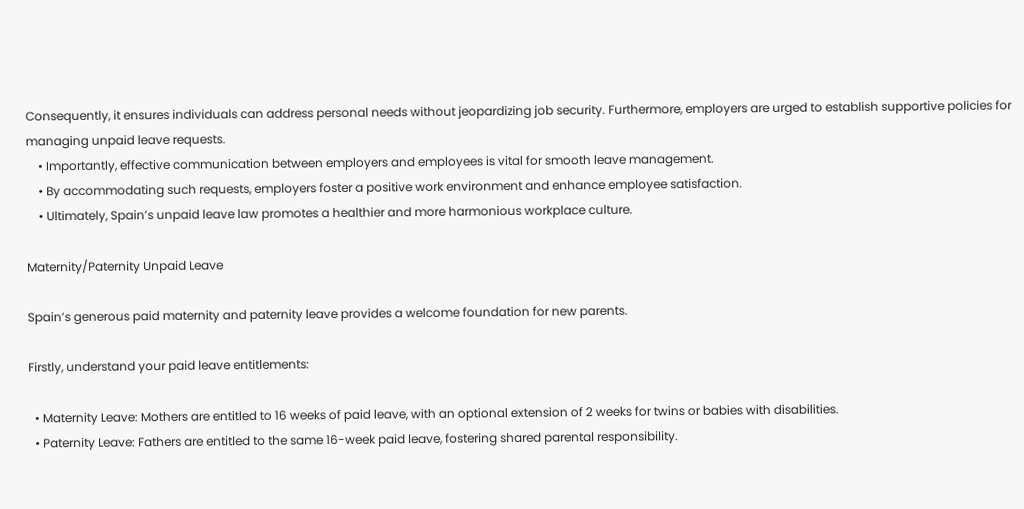Consequently, it ensures individuals can address personal needs without jeopardizing job security. Furthermore, employers are urged to establish supportive policies for managing unpaid leave requests.
    • Importantly, effective communication between employers and employees is vital for smooth leave management.
    • By accommodating such requests, employers foster a positive work environment and enhance employee satisfaction.
    • Ultimately, Spain’s unpaid leave law promotes a healthier and more harmonious workplace culture.

Maternity/Paternity Unpaid Leave

Spain’s generous paid maternity and paternity leave provides a welcome foundation for new parents.

Firstly, understand your paid leave entitlements:

  • Maternity Leave: Mothers are entitled to 16 weeks of paid leave, with an optional extension of 2 weeks for twins or babies with disabilities.
  • Paternity Leave: Fathers are entitled to the same 16-week paid leave, fostering shared parental responsibility.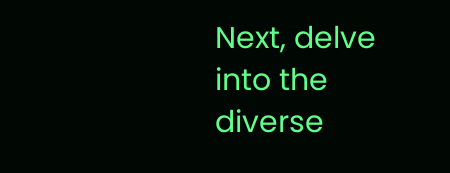Next, delve into the diverse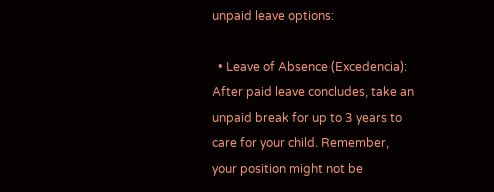unpaid leave options:

  • Leave of Absence (Excedencia): After paid leave concludes, take an unpaid break for up to 3 years to care for your child. Remember, your position might not be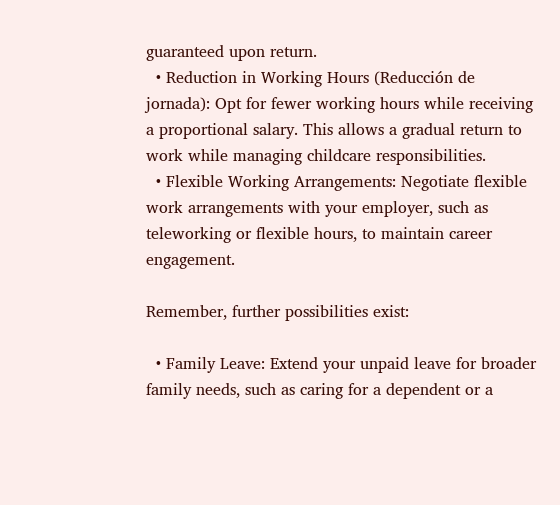guaranteed upon return.
  • Reduction in Working Hours (Reducción de jornada): Opt for fewer working hours while receiving a proportional salary. This allows a gradual return to work while managing childcare responsibilities.
  • Flexible Working Arrangements: Negotiate flexible work arrangements with your employer, such as teleworking or flexible hours, to maintain career engagement.

Remember, further possibilities exist:

  • Family Leave: Extend your unpaid leave for broader family needs, such as caring for a dependent or a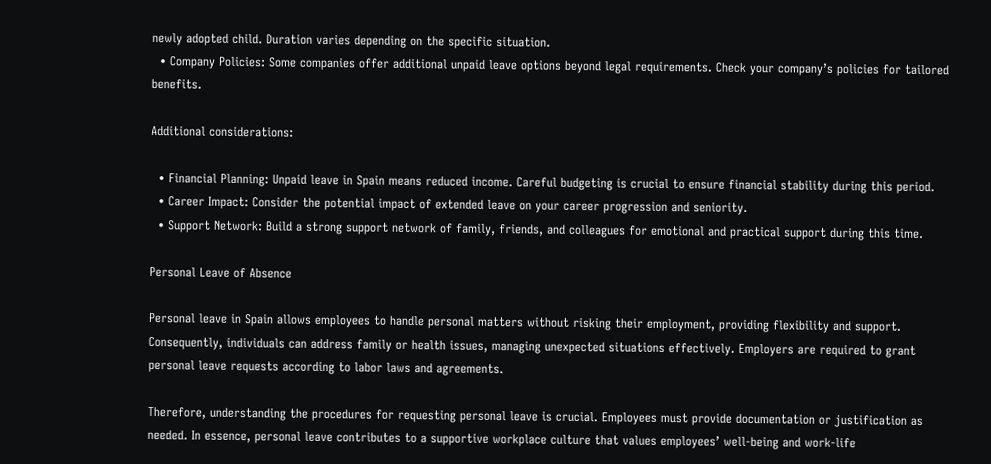newly adopted child. Duration varies depending on the specific situation.
  • Company Policies: Some companies offer additional unpaid leave options beyond legal requirements. Check your company’s policies for tailored benefits.

Additional considerations:

  • Financial Planning: Unpaid leave in Spain means reduced income. Careful budgeting is crucial to ensure financial stability during this period.
  • Career Impact: Consider the potential impact of extended leave on your career progression and seniority.
  • Support Network: Build a strong support network of family, friends, and colleagues for emotional and practical support during this time.

Personal Leave of Absence

Personal leave in Spain allows employees to handle personal matters without risking their employment, providing flexibility and support. Consequently, individuals can address family or health issues, managing unexpected situations effectively. Employers are required to grant personal leave requests according to labor laws and agreements.

Therefore, understanding the procedures for requesting personal leave is crucial. Employees must provide documentation or justification as needed. In essence, personal leave contributes to a supportive workplace culture that values employees’ well-being and work-life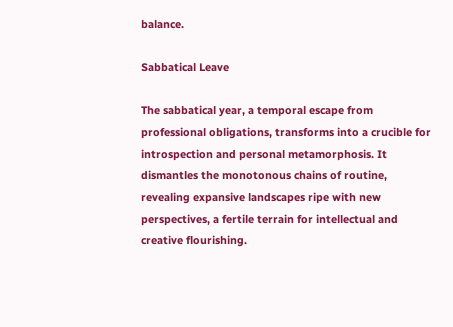balance.

Sabbatical Leave

The sabbatical year, a temporal escape from professional obligations, transforms into a crucible for introspection and personal metamorphosis. It dismantles the monotonous chains of routine, revealing expansive landscapes ripe with new perspectives, a fertile terrain for intellectual and creative flourishing.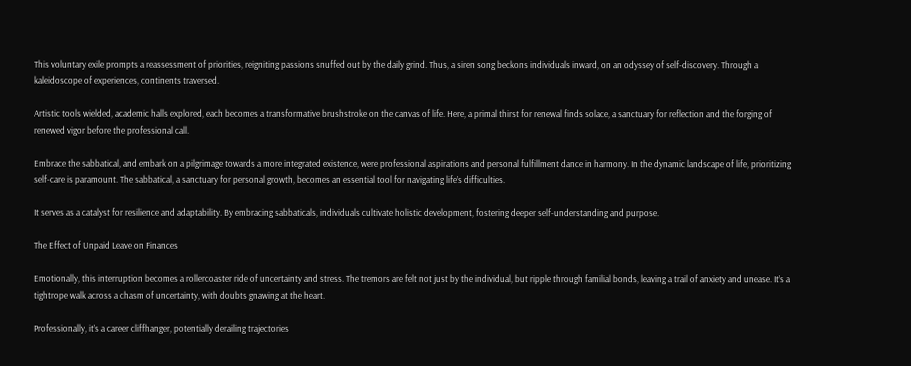This voluntary exile prompts a reassessment of priorities, reigniting passions snuffed out by the daily grind. Thus, a siren song beckons individuals inward, on an odyssey of self-discovery. Through a kaleidoscope of experiences, continents traversed.

Artistic tools wielded, academic halls explored, each becomes a transformative brushstroke on the canvas of life. Here, a primal thirst for renewal finds solace, a sanctuary for reflection and the forging of renewed vigor before the professional call.

Embrace the sabbatical, and embark on a pilgrimage towards a more integrated existence, were professional aspirations and personal fulfillment dance in harmony. In the dynamic landscape of life, prioritizing self-care is paramount. The sabbatical, a sanctuary for personal growth, becomes an essential tool for navigating life’s difficulties.

It serves as a catalyst for resilience and adaptability. By embracing sabbaticals, individuals cultivate holistic development, fostering deeper self-understanding and purpose.

The Effect of Unpaid Leave on Finances

Emotionally, this interruption becomes a rollercoaster ride of uncertainty and stress. The tremors are felt not just by the individual, but ripple through familial bonds, leaving a trail of anxiety and unease. It’s a tightrope walk across a chasm of uncertainty, with doubts gnawing at the heart.

Professionally, it’s a career cliffhanger, potentially derailing trajectories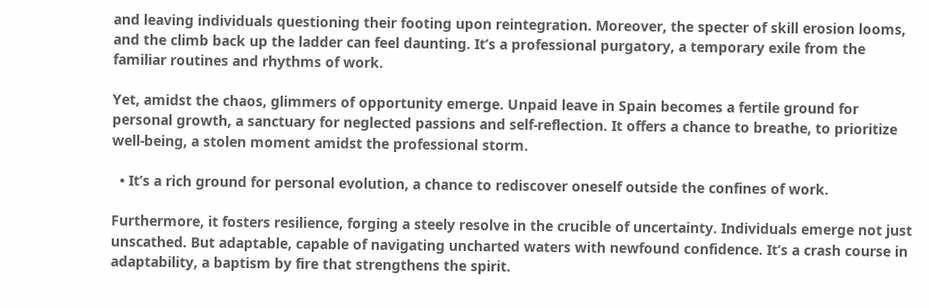and leaving individuals questioning their footing upon reintegration. Moreover, the specter of skill erosion looms, and the climb back up the ladder can feel daunting. It’s a professional purgatory, a temporary exile from the familiar routines and rhythms of work.

Yet, amidst the chaos, glimmers of opportunity emerge. Unpaid leave in Spain becomes a fertile ground for personal growth, a sanctuary for neglected passions and self-reflection. It offers a chance to breathe, to prioritize well-being, a stolen moment amidst the professional storm.

  • It’s a rich ground for personal evolution, a chance to rediscover oneself outside the confines of work.

Furthermore, it fosters resilience, forging a steely resolve in the crucible of uncertainty. Individuals emerge not just unscathed. But adaptable, capable of navigating uncharted waters with newfound confidence. It’s a crash course in adaptability, a baptism by fire that strengthens the spirit.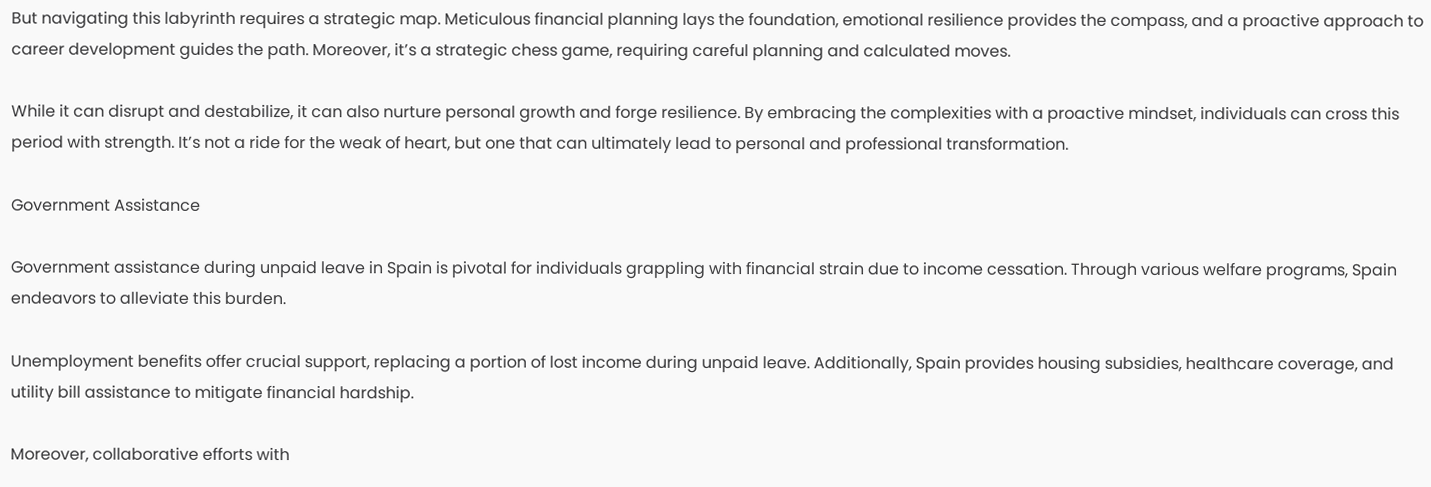But navigating this labyrinth requires a strategic map. Meticulous financial planning lays the foundation, emotional resilience provides the compass, and a proactive approach to career development guides the path. Moreover, it’s a strategic chess game, requiring careful planning and calculated moves.

While it can disrupt and destabilize, it can also nurture personal growth and forge resilience. By embracing the complexities with a proactive mindset, individuals can cross this period with strength. It’s not a ride for the weak of heart, but one that can ultimately lead to personal and professional transformation.

Government Assistance

Government assistance during unpaid leave in Spain is pivotal for individuals grappling with financial strain due to income cessation. Through various welfare programs, Spain endeavors to alleviate this burden.

Unemployment benefits offer crucial support, replacing a portion of lost income during unpaid leave. Additionally, Spain provides housing subsidies, healthcare coverage, and utility bill assistance to mitigate financial hardship.

Moreover, collaborative efforts with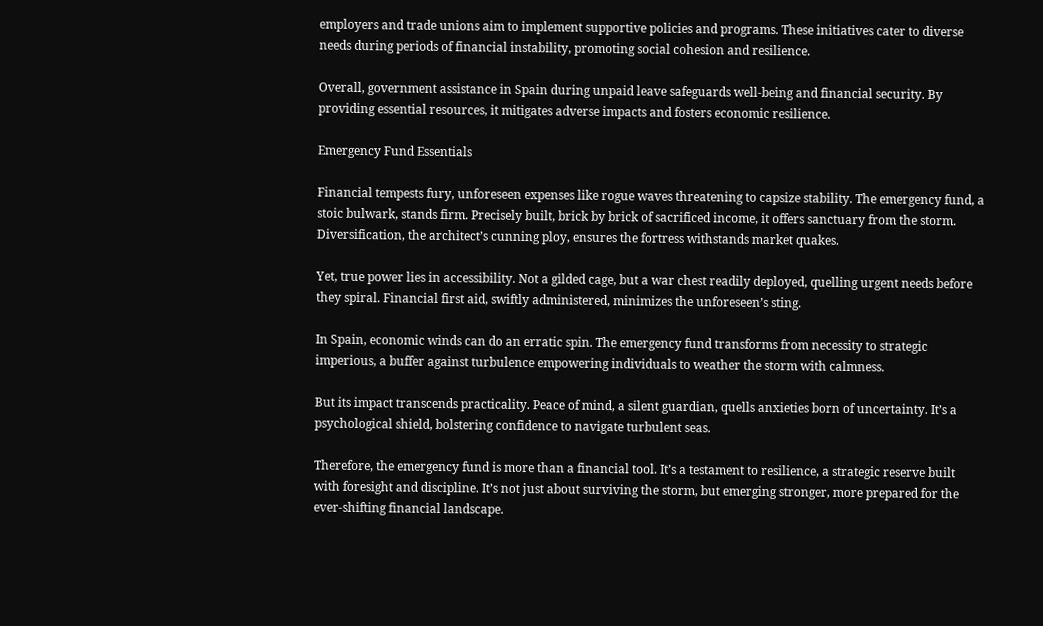employers and trade unions aim to implement supportive policies and programs. These initiatives cater to diverse needs during periods of financial instability, promoting social cohesion and resilience.

Overall, government assistance in Spain during unpaid leave safeguards well-being and financial security. By providing essential resources, it mitigates adverse impacts and fosters economic resilience.

Emergency Fund Essentials

Financial tempests fury, unforeseen expenses like rogue waves threatening to capsize stability. The emergency fund, a stoic bulwark, stands firm. Precisely built, brick by brick of sacrificed income, it offers sanctuary from the storm. Diversification, the architect’s cunning ploy, ensures the fortress withstands market quakes.

Yet, true power lies in accessibility. Not a gilded cage, but a war chest readily deployed, quelling urgent needs before they spiral. Financial first aid, swiftly administered, minimizes the unforeseen’s sting.

In Spain, economic winds can do an erratic spin. The emergency fund transforms from necessity to strategic imperious, a buffer against turbulence empowering individuals to weather the storm with calmness.

But its impact transcends practicality. Peace of mind, a silent guardian, quells anxieties born of uncertainty. It’s a psychological shield, bolstering confidence to navigate turbulent seas.

Therefore, the emergency fund is more than a financial tool. It’s a testament to resilience, a strategic reserve built with foresight and discipline. It’s not just about surviving the storm, but emerging stronger, more prepared for the ever-shifting financial landscape.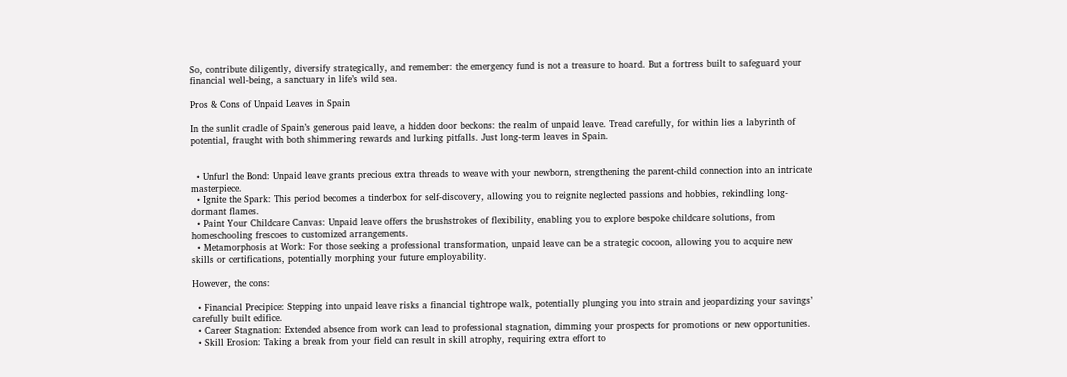So, contribute diligently, diversify strategically, and remember: the emergency fund is not a treasure to hoard. But a fortress built to safeguard your financial well-being, a sanctuary in life’s wild sea.

Pros & Cons of Unpaid Leaves in Spain

In the sunlit cradle of Spain’s generous paid leave, a hidden door beckons: the realm of unpaid leave. Tread carefully, for within lies a labyrinth of potential, fraught with both shimmering rewards and lurking pitfalls. Just long-term leaves in Spain.


  • Unfurl the Bond: Unpaid leave grants precious extra threads to weave with your newborn, strengthening the parent-child connection into an intricate masterpiece.
  • Ignite the Spark: This period becomes a tinderbox for self-discovery, allowing you to reignite neglected passions and hobbies, rekindling long-dormant flames.
  • Paint Your Childcare Canvas: Unpaid leave offers the brushstrokes of flexibility, enabling you to explore bespoke childcare solutions, from homeschooling frescoes to customized arrangements.
  • Metamorphosis at Work: For those seeking a professional transformation, unpaid leave can be a strategic cocoon, allowing you to acquire new skills or certifications, potentially morphing your future employability.

However, the cons:

  • Financial Precipice: Stepping into unpaid leave risks a financial tightrope walk, potentially plunging you into strain and jeopardizing your savings’ carefully built edifice.
  • Career Stagnation: Extended absence from work can lead to professional stagnation, dimming your prospects for promotions or new opportunities.
  • Skill Erosion: Taking a break from your field can result in skill atrophy, requiring extra effort to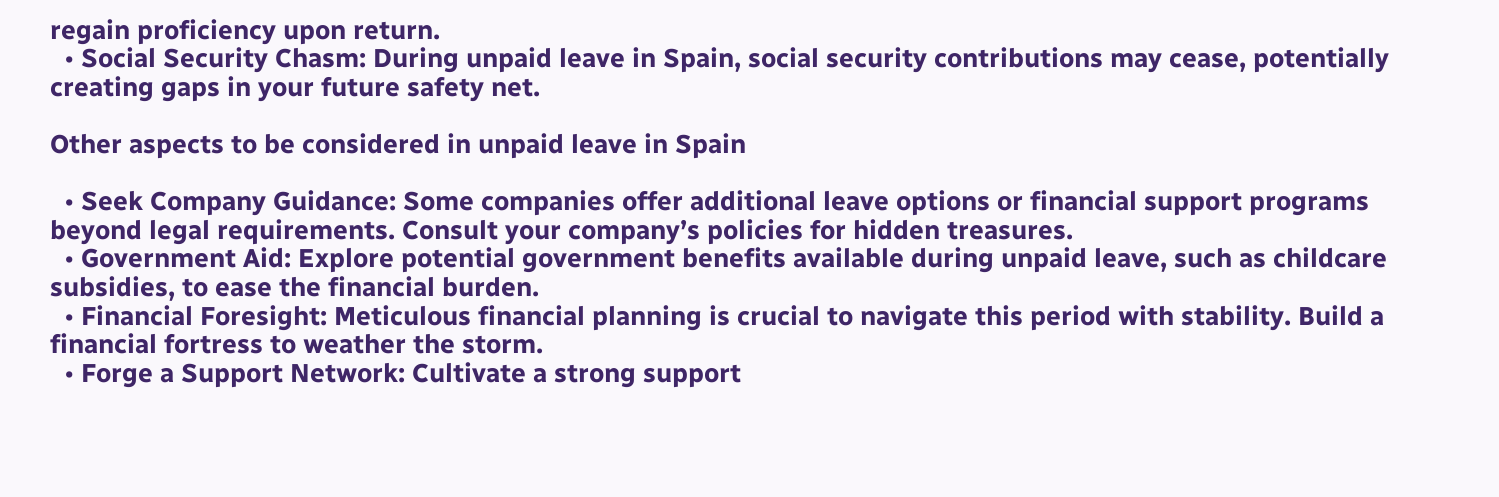regain proficiency upon return.
  • Social Security Chasm: During unpaid leave in Spain, social security contributions may cease, potentially creating gaps in your future safety net.

Other aspects to be considered in unpaid leave in Spain

  • Seek Company Guidance: Some companies offer additional leave options or financial support programs beyond legal requirements. Consult your company’s policies for hidden treasures.
  • Government Aid: Explore potential government benefits available during unpaid leave, such as childcare subsidies, to ease the financial burden.
  • Financial Foresight: Meticulous financial planning is crucial to navigate this period with stability. Build a financial fortress to weather the storm.
  • Forge a Support Network: Cultivate a strong support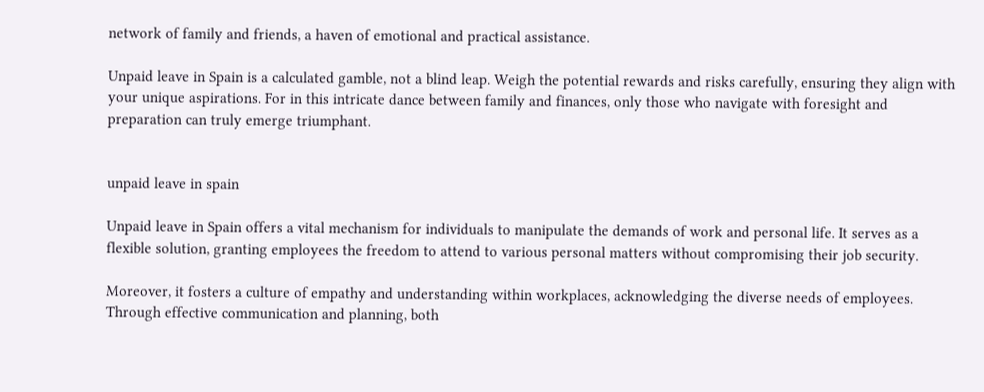network of family and friends, a haven of emotional and practical assistance.

Unpaid leave in Spain is a calculated gamble, not a blind leap. Weigh the potential rewards and risks carefully, ensuring they align with your unique aspirations. For in this intricate dance between family and finances, only those who navigate with foresight and preparation can truly emerge triumphant.


unpaid leave in spain

Unpaid leave in Spain offers a vital mechanism for individuals to manipulate the demands of work and personal life. It serves as a flexible solution, granting employees the freedom to attend to various personal matters without compromising their job security.

Moreover, it fosters a culture of empathy and understanding within workplaces, acknowledging the diverse needs of employees. Through effective communication and planning, both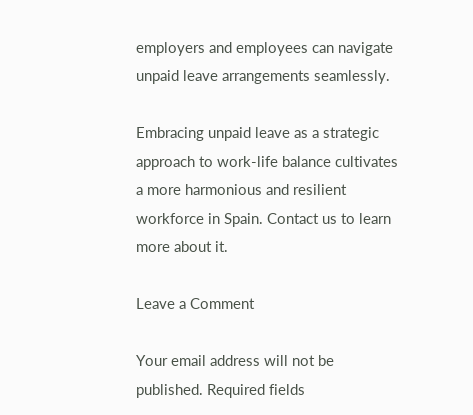employers and employees can navigate unpaid leave arrangements seamlessly.

Embracing unpaid leave as a strategic approach to work-life balance cultivates a more harmonious and resilient workforce in Spain. Contact us to learn more about it.

Leave a Comment

Your email address will not be published. Required fields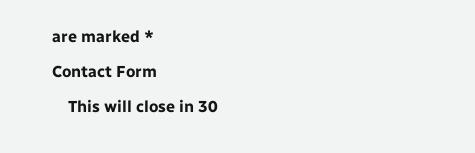are marked *

Contact Form

    This will close in 30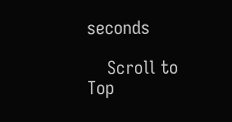seconds

    Scroll to Top